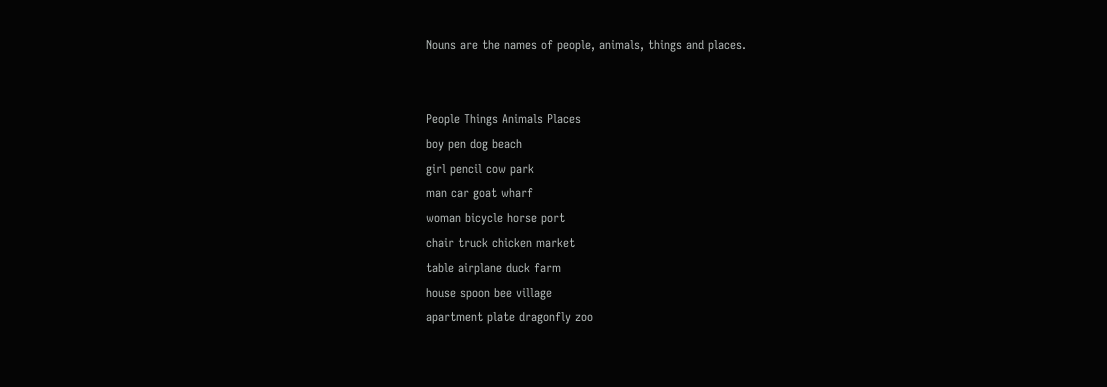Nouns are the names of people, animals, things and places.


People Things Animals Places
boy pen dog beach
girl pencil cow park
man car goat wharf
woman bicycle horse port
chair truck chicken market
table airplane duck farm
house spoon bee village
apartment plate dragonfly zoo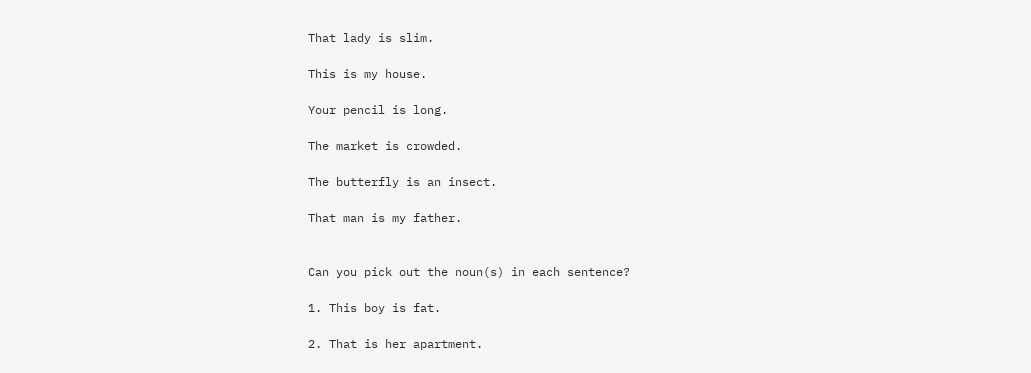That lady is slim.

This is my house.

Your pencil is long.

The market is crowded.

The butterfly is an insect.

That man is my father.


Can you pick out the noun(s) in each sentence?

1. This boy is fat.

2. That is her apartment.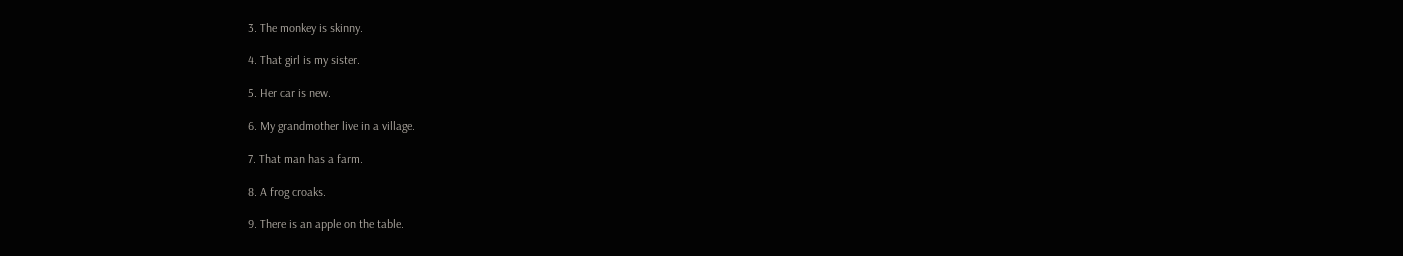3. The monkey is skinny.

4. That girl is my sister.

5. Her car is new.

6. My grandmother live in a village.

7. That man has a farm.

8. A frog croaks.

9. There is an apple on the table.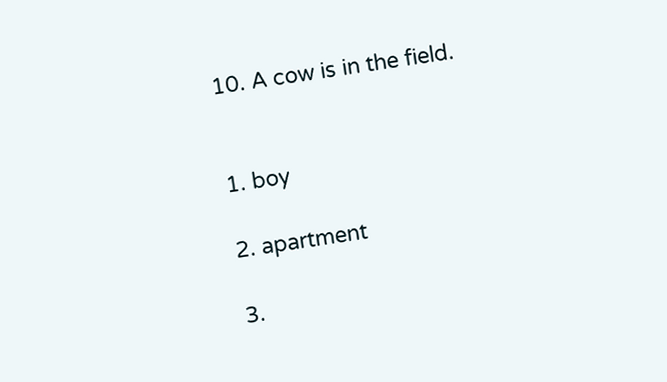10. A cow is in the field.


1. boy

2. apartment

3.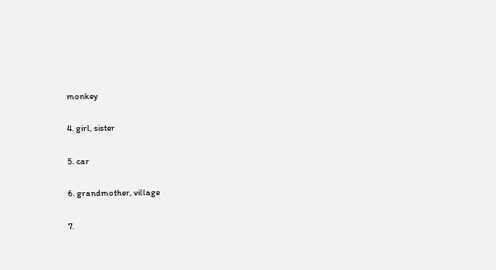monkey

4. girl, sister

5. car

6. grandmother, village

7.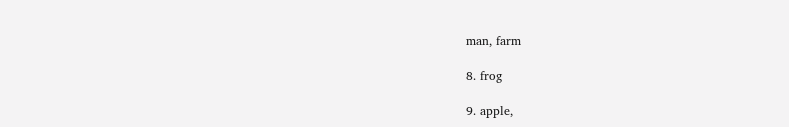man, farm

8. frog

9. apple,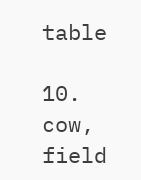table

10. cow, field